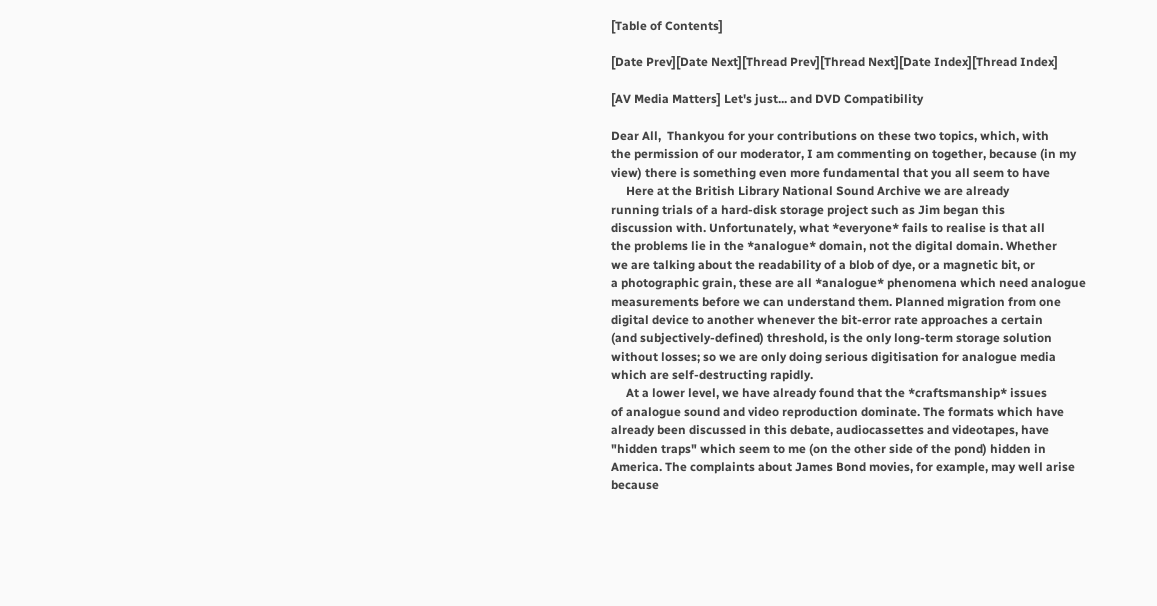[Table of Contents]

[Date Prev][Date Next][Thread Prev][Thread Next][Date Index][Thread Index]

[AV Media Matters] Let's just... and DVD Compatibility

Dear All,  Thankyou for your contributions on these two topics, which, with
the permission of our moderator, I am commenting on together, because (in my
view) there is something even more fundamental that you all seem to have
     Here at the British Library National Sound Archive we are already
running trials of a hard-disk storage project such as Jim began this
discussion with. Unfortunately, what *everyone* fails to realise is that all
the problems lie in the *analogue* domain, not the digital domain. Whether
we are talking about the readability of a blob of dye, or a magnetic bit, or
a photographic grain, these are all *analogue* phenomena which need analogue
measurements before we can understand them. Planned migration from one
digital device to another whenever the bit-error rate approaches a certain
(and subjectively-defined) threshold, is the only long-term storage solution
without losses; so we are only doing serious digitisation for analogue media
which are self-destructing rapidly.
     At a lower level, we have already found that the *craftsmanship* issues
of analogue sound and video reproduction dominate. The formats which have
already been discussed in this debate, audiocassettes and videotapes, have
"hidden traps" which seem to me (on the other side of the pond) hidden in
America. The complaints about James Bond movies, for example, may well arise
because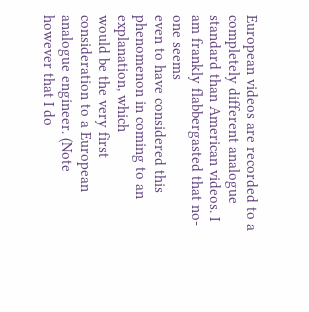European videos are recorded to a completely different analogue
standard than American videos. I am frankly flabbergasted that no-one seems
even to have considered this phenomenon in coming to an explanation, which
would be the very first consideration to a European analogue engineer. (Note
however that I do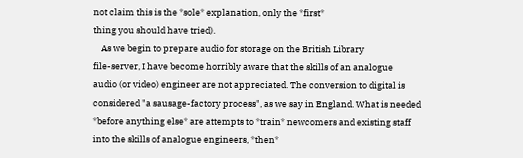not claim this is the *sole* explanation, only the *first*
thing you should have tried).
    As we begin to prepare audio for storage on the British Library
file-server, I have become horribly aware that the skills of an analogue
audio (or video) engineer are not appreciated. The conversion to digital is
considered "a sausage-factory process", as we say in England. What is needed
*before anything else* are attempts to *train* newcomers and existing staff
into the skills of analogue engineers, *then*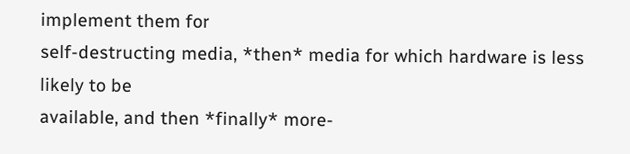implement them for
self-destructing media, *then* media for which hardware is less likely to be
available, and then *finally* more-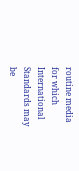routine media for which International
Standards may be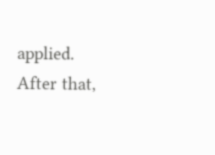applied. After that,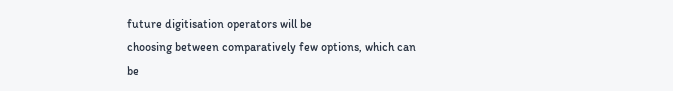future digitisation operators will be
choosing between comparatively few options, which can be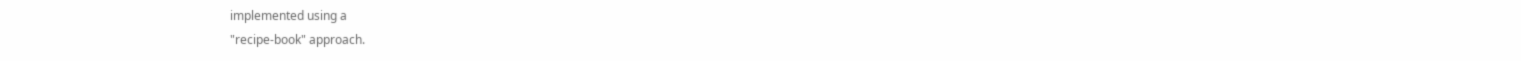implemented using a
"recipe-book" approach.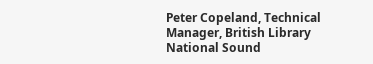Peter Copeland, Technical Manager, British Library National Sound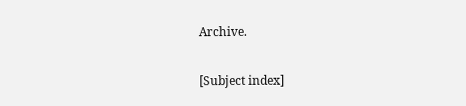Archive.

[Subject index]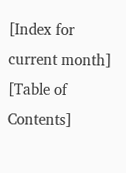[Index for current month] [Table of Contents]